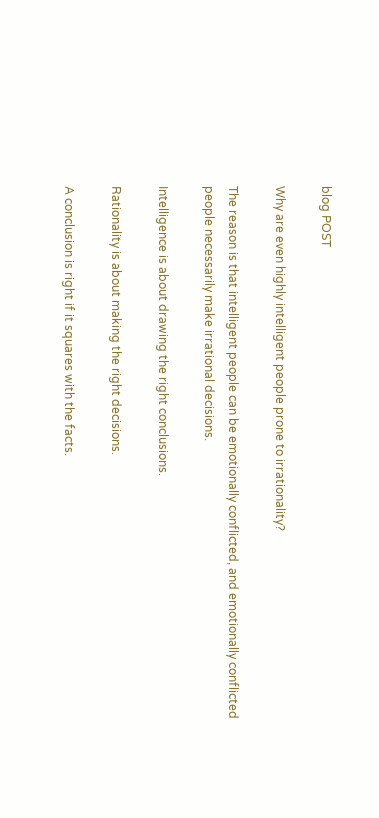blog POST

Why are even highly intelligent people prone to irrationality?

The reason is that intelligent people can be emotionally conflicted, and emotionally conflicted people necessarily make irrational decisions.

Intelligence is about drawing the right conclusions.

Rationality is about making the right decisions.

A conclusion is right if it squares with the facts.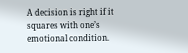A decision is right if it squares with one’s emotional condition.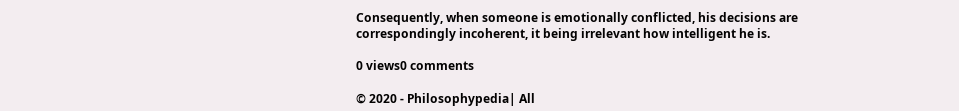Consequently, when someone is emotionally conflicted, his decisions are correspondingly incoherent, it being irrelevant how intelligent he is.

0 views0 comments

© 2020 - Philosophypedia| All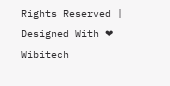Rights Reserved | Designed With ❤ Wibitech